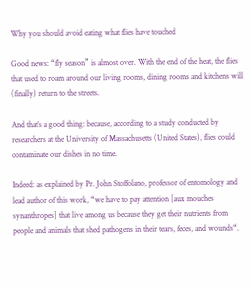Why you should avoid eating what flies have touched

Good news: “fly season” is almost over. With the end of the heat, the flies that used to roam around our living rooms, dining rooms and kitchens will (finally) return to the streets.

And that’s a good thing: because, according to a study conducted by researchers at the University of Massachusetts (United States), flies could contaminate our dishes in no time.

Indeed: as explained by Pr. John Stoffolano, professor of entomology and lead author of this work, “we have to pay attention [aux mouches synanthropes] that live among us because they get their nutrients from people and animals that shed pathogens in their tears, feces, and wounds“.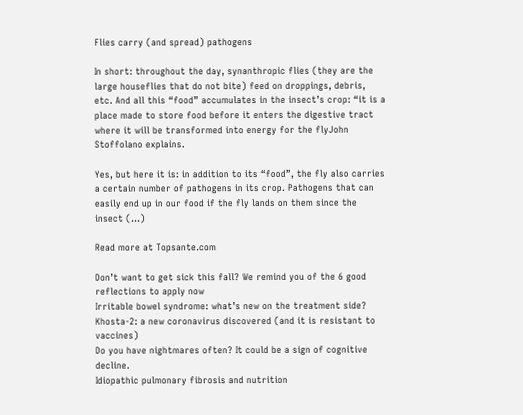Flies carry (and spread) pathogens

In short: throughout the day, synanthropic flies (they are the large houseflies that do not bite) feed on droppings, debris, etc. And all this “food” accumulates in the insect’s crop: “it is a place made to store food before it enters the digestive tract where it will be transformed into energy for the flyJohn Stoffolano explains.

Yes, but here it is: in addition to its “food”, the fly also carries a certain number of pathogens in its crop. Pathogens that can easily end up in our food if the fly lands on them since the insect (…)

Read more at Topsante.com

Don’t want to get sick this fall? We remind you of the 6 good reflections to apply now
Irritable bowel syndrome: what’s new on the treatment side?
Khosta-2: a new coronavirus discovered (and it is resistant to vaccines)
Do you have nightmares often? It could be a sign of cognitive decline.
Idiopathic pulmonary fibrosis and nutrition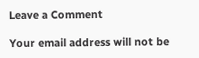Leave a Comment

Your email address will not be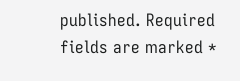published. Required fields are marked *